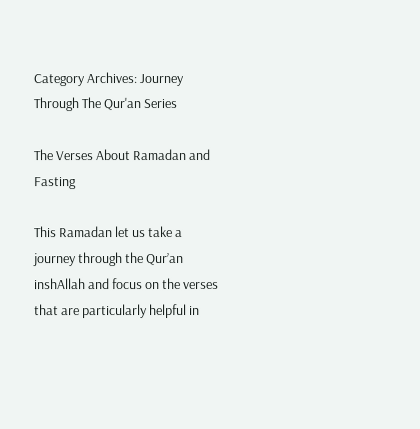Category Archives: Journey Through The Qur'an Series

The Verses About Ramadan and Fasting

This Ramadan let us take a journey through the Qur’an inshAllah and focus on the verses that are particularly helpful in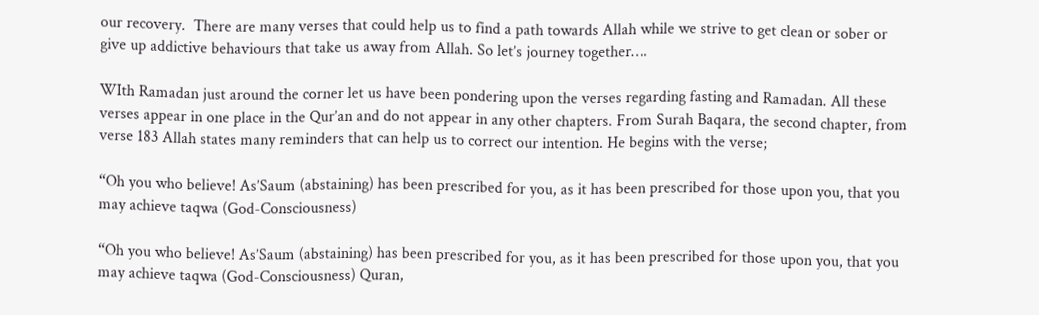our recovery.  There are many verses that could help us to find a path towards Allah while we strive to get clean or sober or give up addictive behaviours that take us away from Allah. So let’s journey together….

WIth Ramadan just around the corner let us have been pondering upon the verses regarding fasting and Ramadan. All these verses appear in one place in the Qur’an and do not appear in any other chapters. From Surah Baqara, the second chapter, from verse 183 Allah states many reminders that can help us to correct our intention. He begins with the verse;

“Oh you who believe! As’Saum (abstaining) has been prescribed for you, as it has been prescribed for those upon you, that you may achieve taqwa (God-Consciousness)

“Oh you who believe! As’Saum (abstaining) has been prescribed for you, as it has been prescribed for those upon you, that you may achieve taqwa (God-Consciousness) Quran,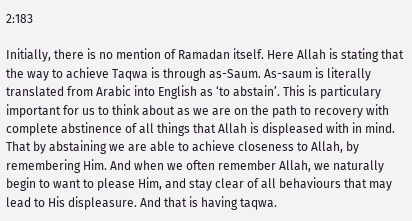2:183

Initially, there is no mention of Ramadan itself. Here Allah is stating that the way to achieve Taqwa is through as-Saum. As-saum is literally translated from Arabic into English as ‘to abstain’. This is particulary important for us to think about as we are on the path to recovery with complete abstinence of all things that Allah is displeased with in mind. That by abstaining we are able to achieve closeness to Allah, by remembering Him. And when we often remember Allah, we naturally begin to want to please Him, and stay clear of all behaviours that may lead to His displeasure. And that is having taqwa.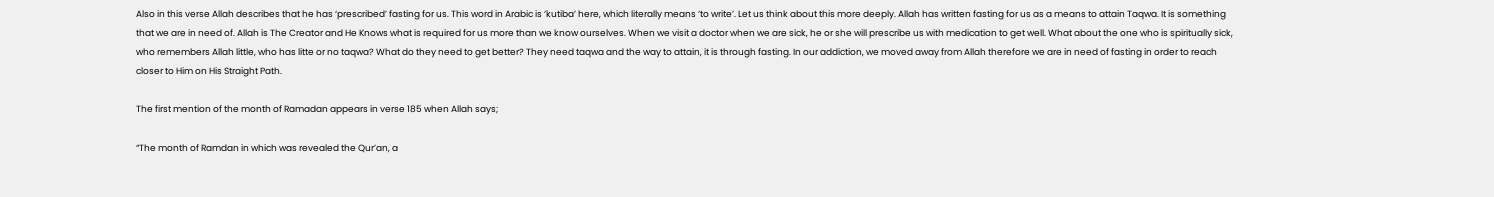Also in this verse Allah describes that he has ‘prescribed’ fasting for us. This word in Arabic is ‘kutiba’ here, which literally means ‘to write’. Let us think about this more deeply. Allah has written fasting for us as a means to attain Taqwa. It is something that we are in need of. Allah is The Creator and He Knows what is required for us more than we know ourselves. When we visit a doctor when we are sick, he or she will prescribe us with medication to get well. What about the one who is spiritually sick, who remembers Allah little, who has litte or no taqwa? What do they need to get better? They need taqwa and the way to attain, it is through fasting. In our addiction, we moved away from Allah therefore we are in need of fasting in order to reach closer to Him on His Straight Path.

The first mention of the month of Ramadan appears in verse 185 when Allah says;

“The month of Ramdan in which was revealed the Qur’an, a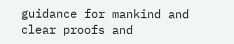guidance for mankind and clear proofs and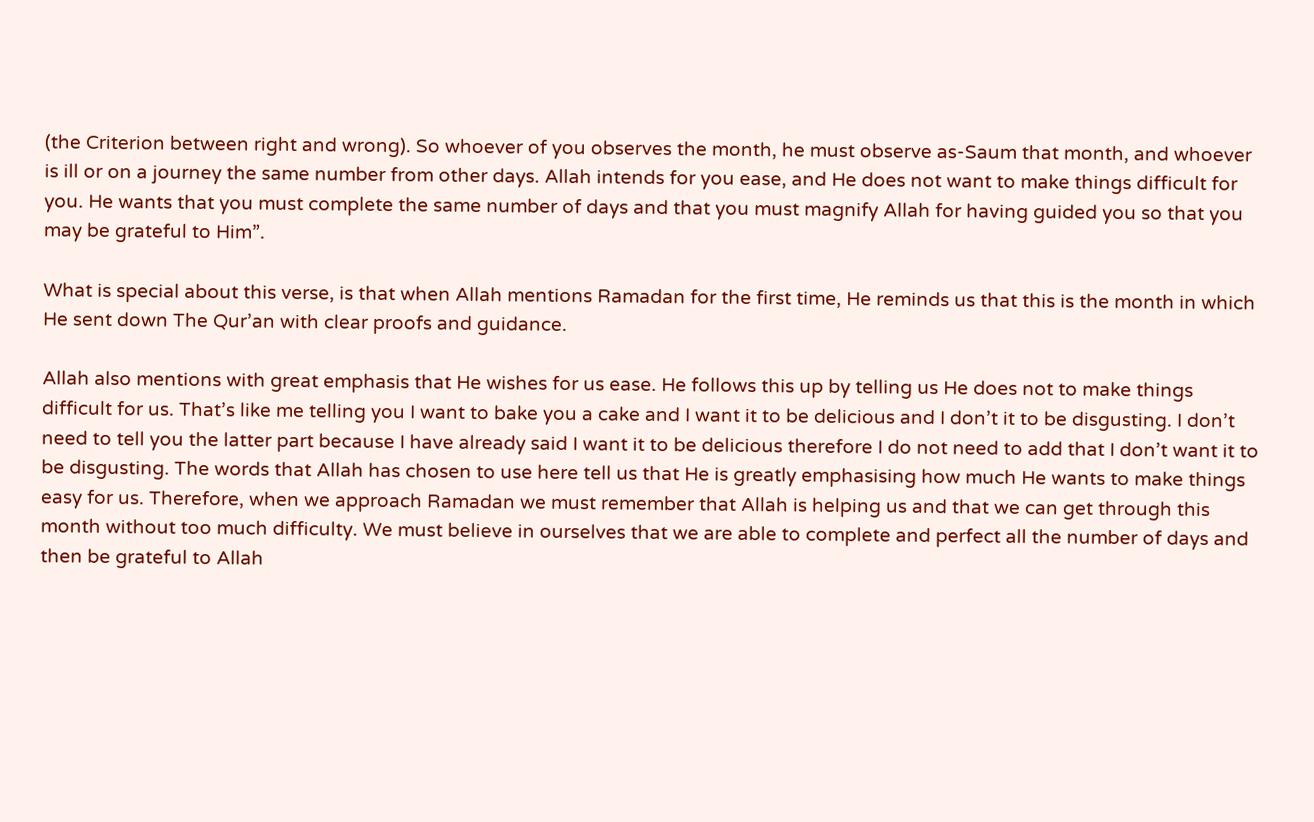(the Criterion between right and wrong). So whoever of you observes the month, he must observe as-Saum that month, and whoever is ill or on a journey the same number from other days. Allah intends for you ease, and He does not want to make things difficult for you. He wants that you must complete the same number of days and that you must magnify Allah for having guided you so that you may be grateful to Him”.

What is special about this verse, is that when Allah mentions Ramadan for the first time, He reminds us that this is the month in which He sent down The Qur’an with clear proofs and guidance.

Allah also mentions with great emphasis that He wishes for us ease. He follows this up by telling us He does not to make things difficult for us. That’s like me telling you I want to bake you a cake and I want it to be delicious and I don’t it to be disgusting. I don’t need to tell you the latter part because I have already said I want it to be delicious therefore I do not need to add that I don’t want it to be disgusting. The words that Allah has chosen to use here tell us that He is greatly emphasising how much He wants to make things easy for us. Therefore, when we approach Ramadan we must remember that Allah is helping us and that we can get through this month without too much difficulty. We must believe in ourselves that we are able to complete and perfect all the number of days and then be grateful to Allah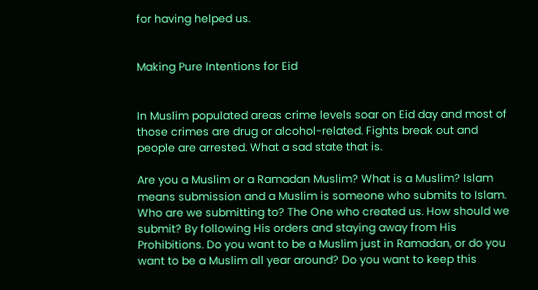for having helped us.


Making Pure Intentions for Eid


In Muslim populated areas crime levels soar on Eid day and most of those crimes are drug or alcohol-related. Fights break out and people are arrested. What a sad state that is.

Are you a Muslim or a Ramadan Muslim? What is a Muslim? Islam means submission and a Muslim is someone who submits to Islam. Who are we submitting to? The One who created us. How should we submit? By following His orders and staying away from His Prohibitions. Do you want to be a Muslim just in Ramadan, or do you want to be a Muslim all year around? Do you want to keep this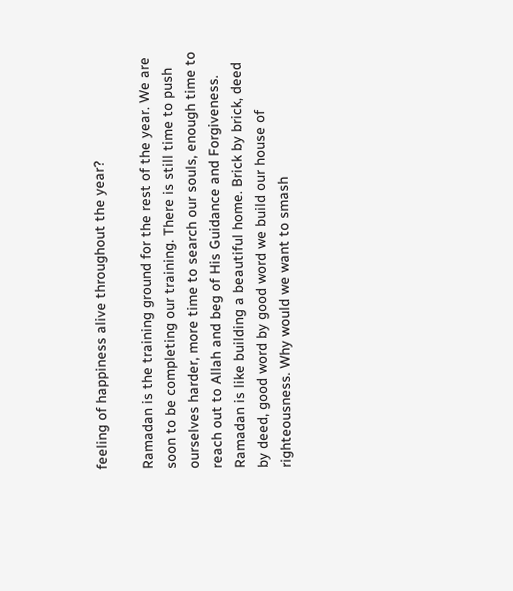feeling of happiness alive throughout the year?

Ramadan is the training ground for the rest of the year. We are soon to be completing our training. There is still time to push ourselves harder, more time to search our souls, enough time to reach out to Allah and beg of His Guidance and Forgiveness. Ramadan is like building a beautiful home. Brick by brick, deed by deed, good word by good word we build our house of righteousness. Why would we want to smash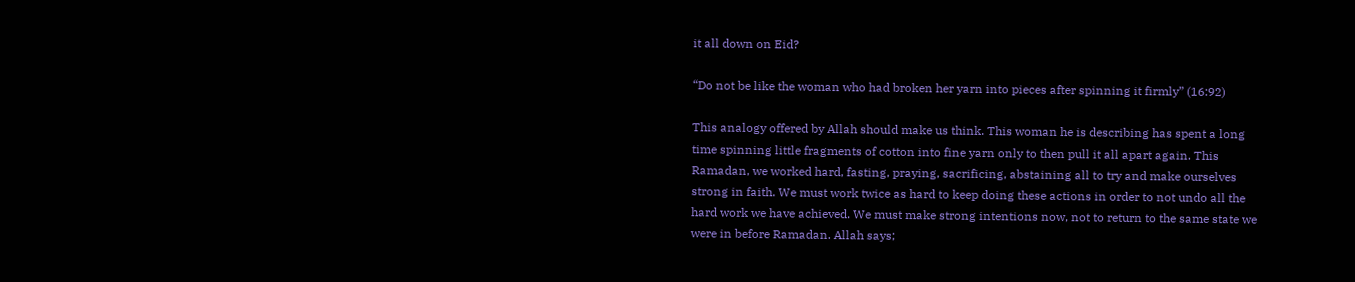it all down on Eid?

“Do not be like the woman who had broken her yarn into pieces after spinning it firmly” (16:92)

This analogy offered by Allah should make us think. This woman he is describing has spent a long time spinning little fragments of cotton into fine yarn only to then pull it all apart again. This Ramadan, we worked hard, fasting, praying, sacrificing, abstaining all to try and make ourselves strong in faith. We must work twice as hard to keep doing these actions in order to not undo all the hard work we have achieved. We must make strong intentions now, not to return to the same state we were in before Ramadan. Allah says;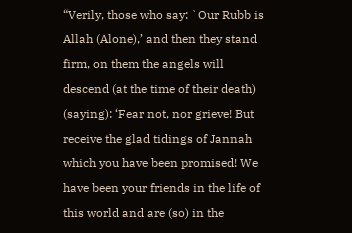“Verily, those who say: `Our Rubb is Allah (Alone),’ and then they stand firm, on them the angels will descend (at the time of their death) (saying): ‘Fear not, nor grieve! But receive the glad tidings of Jannah which you have been promised! We have been your friends in the life of this world and are (so) in the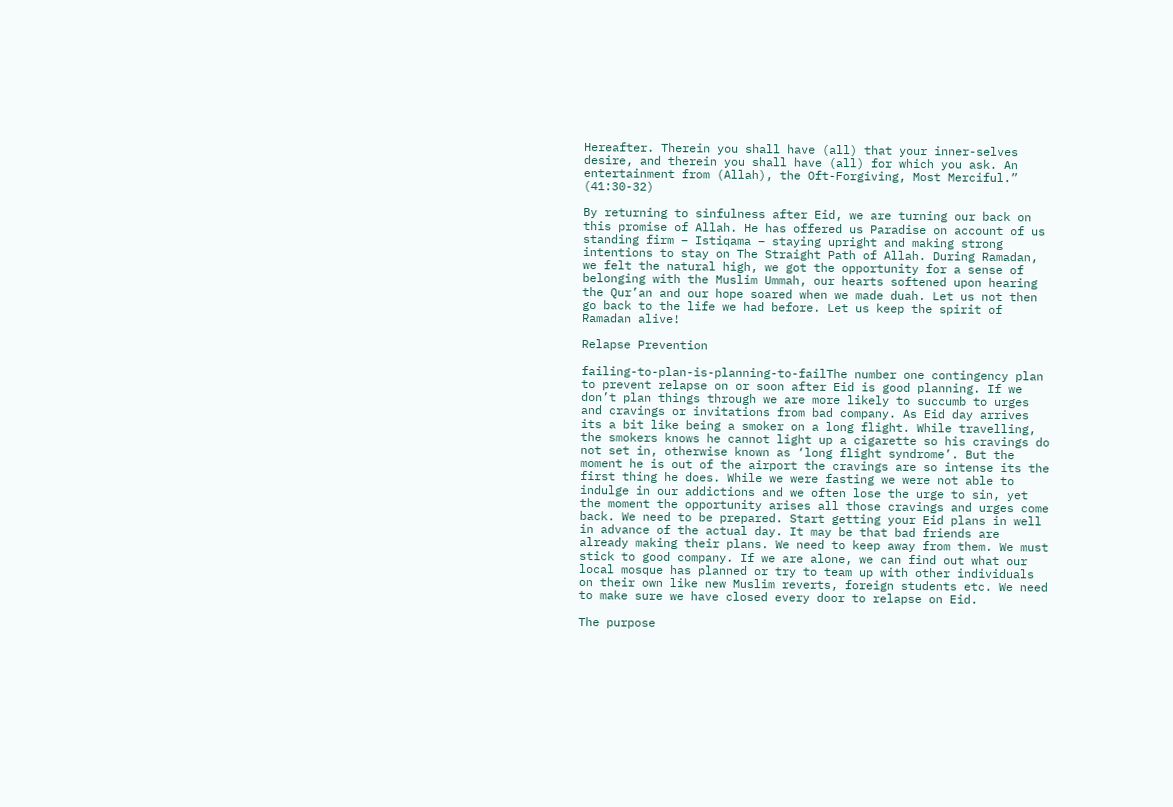Hereafter. Therein you shall have (all) that your inner-selves desire, and therein you shall have (all) for which you ask. An entertainment from (Allah), the Oft-Forgiving, Most Merciful.” (41:30-32)

By returning to sinfulness after Eid, we are turning our back on this promise of Allah. He has offered us Paradise on account of us standing firm – Istiqama – staying upright and making strong intentions to stay on The Straight Path of Allah. During Ramadan, we felt the natural high, we got the opportunity for a sense of belonging with the Muslim Ummah, our hearts softened upon hearing the Qur’an and our hope soared when we made duah. Let us not then go back to the life we had before. Let us keep the spirit of Ramadan alive!

Relapse Prevention

failing-to-plan-is-planning-to-failThe number one contingency plan to prevent relapse on or soon after Eid is good planning. If we don’t plan things through we are more likely to succumb to urges and cravings or invitations from bad company. As Eid day arrives its a bit like being a smoker on a long flight. While travelling, the smokers knows he cannot light up a cigarette so his cravings do not set in, otherwise known as ‘long flight syndrome’. But the moment he is out of the airport the cravings are so intense its the first thing he does. While we were fasting we were not able to indulge in our addictions and we often lose the urge to sin, yet the moment the opportunity arises all those cravings and urges come back. We need to be prepared. Start getting your Eid plans in well in advance of the actual day. It may be that bad friends are already making their plans. We need to keep away from them. We must stick to good company. If we are alone, we can find out what our local mosque has planned or try to team up with other individuals on their own like new Muslim reverts, foreign students etc. We need to make sure we have closed every door to relapse on Eid.

The purpose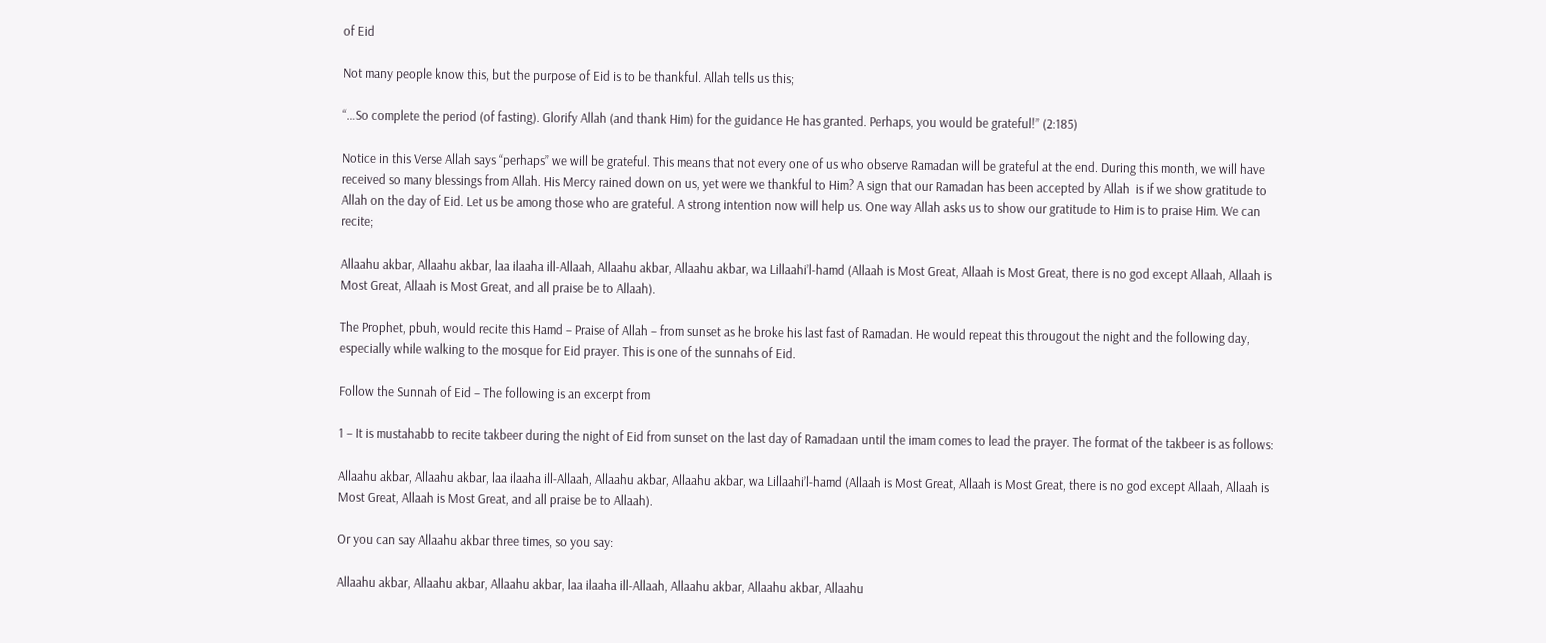of Eid

Not many people know this, but the purpose of Eid is to be thankful. Allah tells us this;

“…So complete the period (of fasting). Glorify Allah (and thank Him) for the guidance He has granted. Perhaps, you would be grateful!” (2:185)

Notice in this Verse Allah says “perhaps” we will be grateful. This means that not every one of us who observe Ramadan will be grateful at the end. During this month, we will have received so many blessings from Allah. His Mercy rained down on us, yet were we thankful to Him? A sign that our Ramadan has been accepted by Allah  is if we show gratitude to Allah on the day of Eid. Let us be among those who are grateful. A strong intention now will help us. One way Allah asks us to show our gratitude to Him is to praise Him. We can recite;

Allaahu akbar, Allaahu akbar, laa ilaaha ill-Allaah, Allaahu akbar, Allaahu akbar, wa Lillaahi’l-hamd (Allaah is Most Great, Allaah is Most Great, there is no god except Allaah, Allaah is Most Great, Allaah is Most Great, and all praise be to Allaah).

The Prophet, pbuh, would recite this Hamd – Praise of Allah – from sunset as he broke his last fast of Ramadan. He would repeat this througout the night and the following day, especially while walking to the mosque for Eid prayer. This is one of the sunnahs of Eid.

Follow the Sunnah of Eid – The following is an excerpt from

1 – It is mustahabb to recite takbeer during the night of Eid from sunset on the last day of Ramadaan until the imam comes to lead the prayer. The format of the takbeer is as follows:

Allaahu akbar, Allaahu akbar, laa ilaaha ill-Allaah, Allaahu akbar, Allaahu akbar, wa Lillaahi’l-hamd (Allaah is Most Great, Allaah is Most Great, there is no god except Allaah, Allaah is Most Great, Allaah is Most Great, and all praise be to Allaah).

Or you can say Allaahu akbar three times, so you say:

Allaahu akbar, Allaahu akbar, Allaahu akbar, laa ilaaha ill-Allaah, Allaahu akbar, Allaahu akbar, Allaahu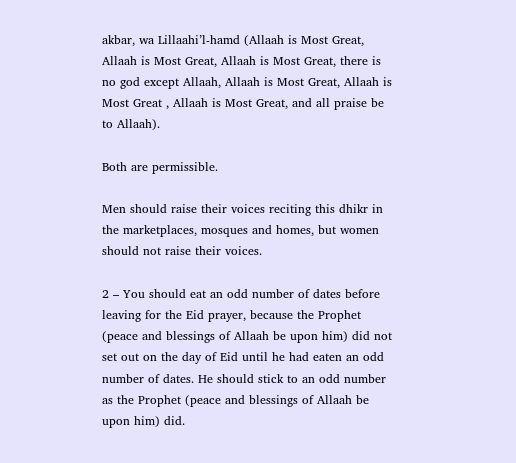akbar, wa Lillaahi’l-hamd (Allaah is Most Great, Allaah is Most Great, Allaah is Most Great, there is no god except Allaah, Allaah is Most Great, Allaah is Most Great , Allaah is Most Great, and all praise be to Allaah).

Both are permissible.

Men should raise their voices reciting this dhikr in the marketplaces, mosques and homes, but women should not raise their voices.

2 – You should eat an odd number of dates before leaving for the Eid prayer, because the Prophet (peace and blessings of Allaah be upon him) did not set out on the day of Eid until he had eaten an odd number of dates. He should stick to an odd number as the Prophet (peace and blessings of Allaah be upon him) did.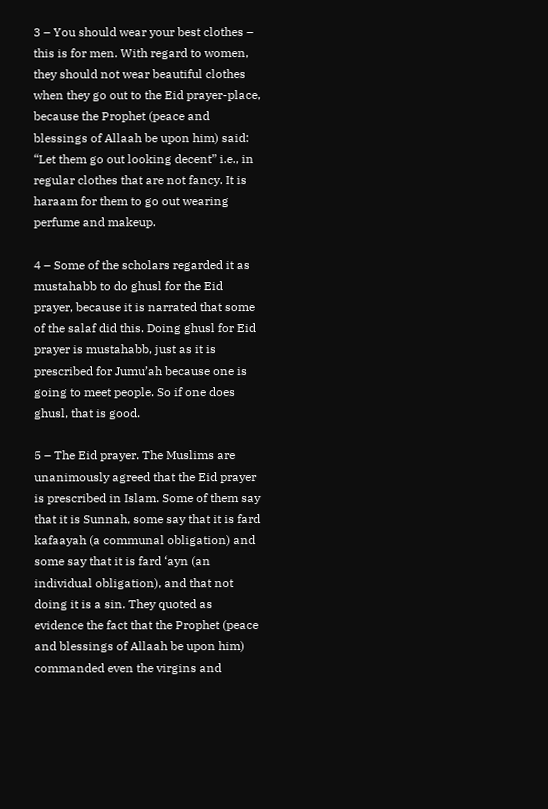3 – You should wear your best clothes – this is for men. With regard to women, they should not wear beautiful clothes when they go out to the Eid prayer-place, because the Prophet (peace and blessings of Allaah be upon him) said: “Let them go out looking decent” i.e., in regular clothes that are not fancy. It is haraam for them to go out wearing perfume and makeup.

4 – Some of the scholars regarded it as mustahabb to do ghusl for the Eid prayer, because it is narrated that some of the salaf did this. Doing ghusl for Eid prayer is mustahabb, just as it is prescribed for Jumu’ah because one is going to meet people. So if one does ghusl, that is good.

5 – The Eid prayer. The Muslims are unanimously agreed that the Eid prayer is prescribed in Islam. Some of them say that it is Sunnah, some say that it is fard kafaayah (a communal obligation) and some say that it is fard ‘ayn (an individual obligation), and that not doing it is a sin. They quoted as evidence the fact that the Prophet (peace and blessings of Allaah be upon him) commanded even the virgins and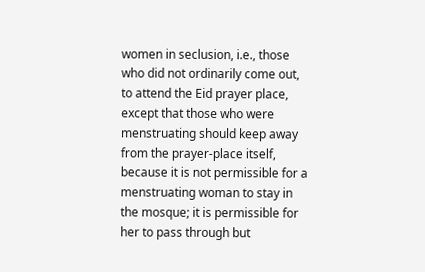women in seclusion, i.e., those who did not ordinarily come out, to attend the Eid prayer place, except that those who were menstruating should keep away from the prayer-place itself, because it is not permissible for a menstruating woman to stay in the mosque; it is permissible for her to pass through but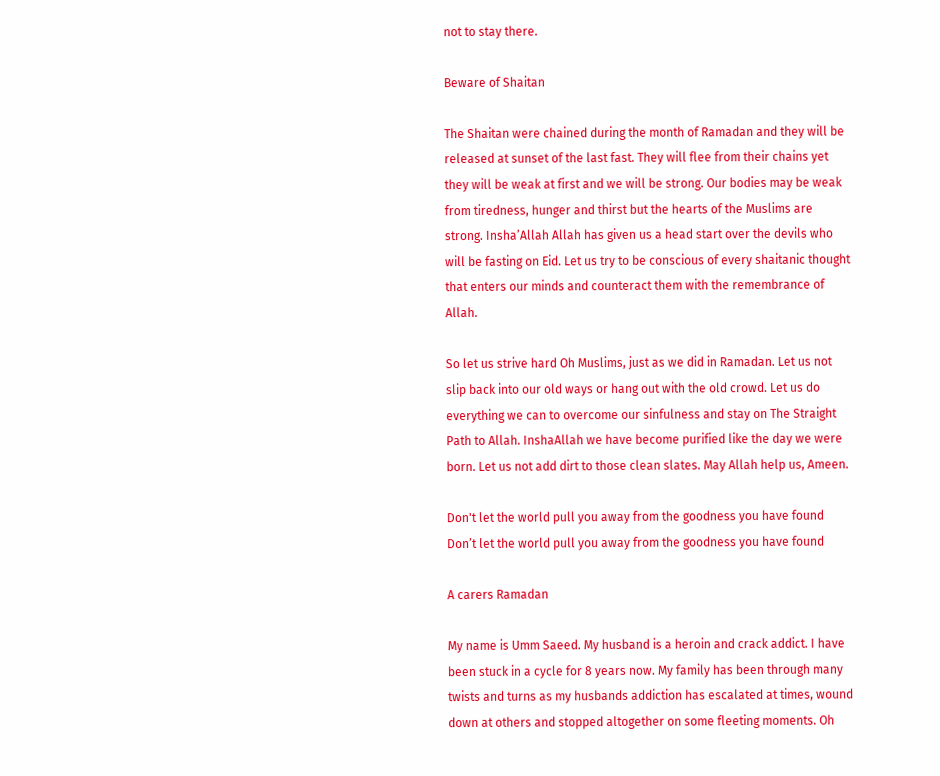not to stay there.

Beware of Shaitan

The Shaitan were chained during the month of Ramadan and they will be released at sunset of the last fast. They will flee from their chains yet they will be weak at first and we will be strong. Our bodies may be weak from tiredness, hunger and thirst but the hearts of the Muslims are strong. Insha’Allah Allah has given us a head start over the devils who will be fasting on Eid. Let us try to be conscious of every shaitanic thought that enters our minds and counteract them with the remembrance of Allah.

So let us strive hard Oh Muslims, just as we did in Ramadan. Let us not slip back into our old ways or hang out with the old crowd. Let us do everything we can to overcome our sinfulness and stay on The Straight Path to Allah. InshaAllah we have become purified like the day we were born. Let us not add dirt to those clean slates. May Allah help us, Ameen.

Don't let the world pull you away from the goodness you have found
Don’t let the world pull you away from the goodness you have found

A carers Ramadan

My name is Umm Saeed. My husband is a heroin and crack addict. I have been stuck in a cycle for 8 years now. My family has been through many twists and turns as my husbands addiction has escalated at times, wound down at others and stopped altogether on some fleeting moments. Oh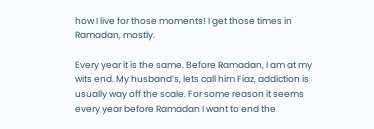how I live for those moments! I get those times in Ramadan, mostly.

Every year it is the same. Before Ramadan, I am at my wits end. My husband’s, lets call him Fiaz, addiction is usually way off the scale. For some reason it seems every year before Ramadan I want to end the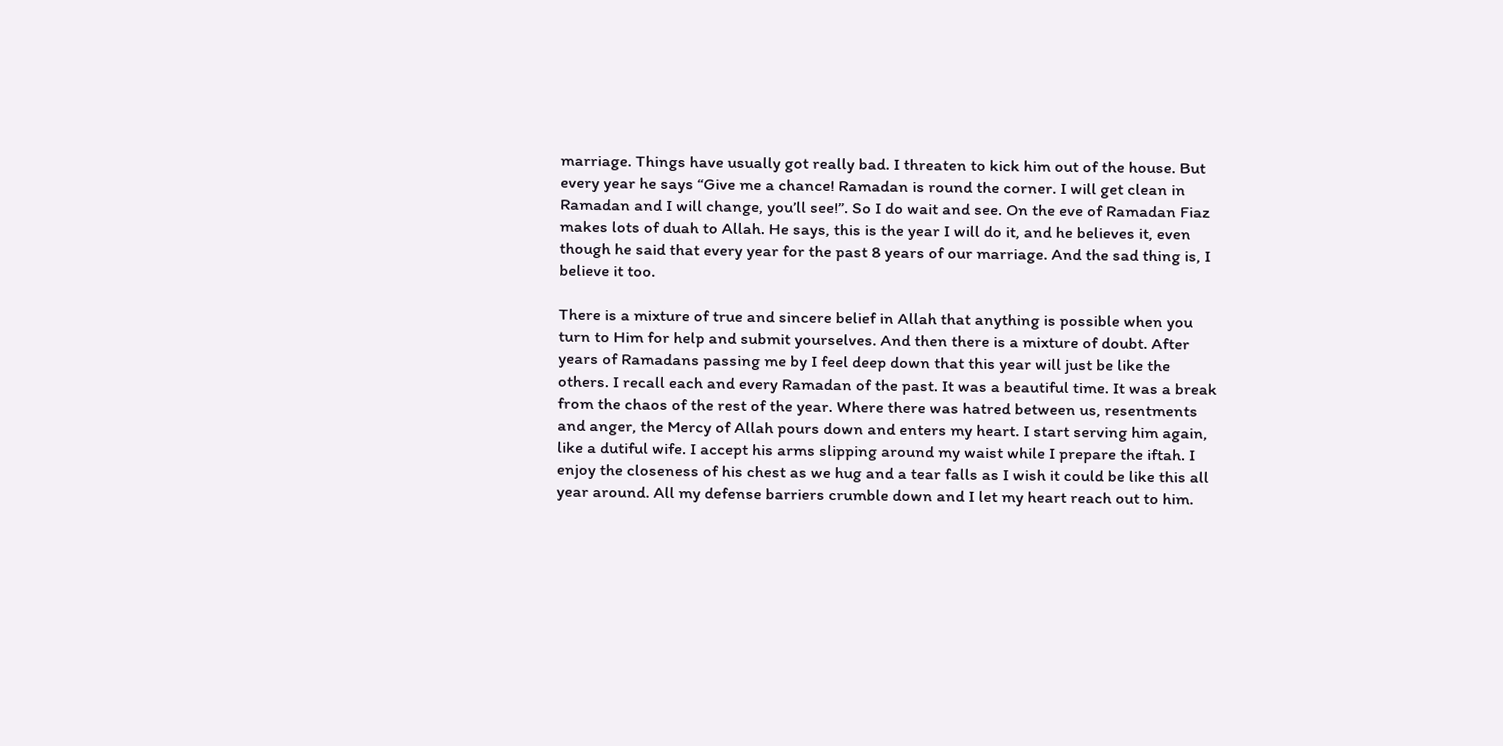marriage. Things have usually got really bad. I threaten to kick him out of the house. But every year he says “Give me a chance! Ramadan is round the corner. I will get clean in Ramadan and I will change, you’ll see!”. So I do wait and see. On the eve of Ramadan Fiaz makes lots of duah to Allah. He says, this is the year I will do it, and he believes it, even though he said that every year for the past 8 years of our marriage. And the sad thing is, I believe it too.

There is a mixture of true and sincere belief in Allah that anything is possible when you turn to Him for help and submit yourselves. And then there is a mixture of doubt. After years of Ramadans passing me by I feel deep down that this year will just be like the others. I recall each and every Ramadan of the past. It was a beautiful time. It was a break from the chaos of the rest of the year. Where there was hatred between us, resentments and anger, the Mercy of Allah pours down and enters my heart. I start serving him again, like a dutiful wife. I accept his arms slipping around my waist while I prepare the iftah. I enjoy the closeness of his chest as we hug and a tear falls as I wish it could be like this all year around. All my defense barriers crumble down and I let my heart reach out to him.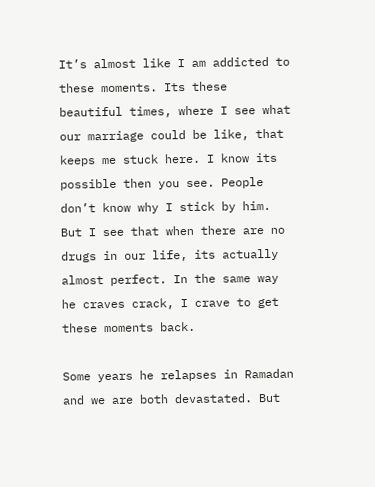It’s almost like I am addicted to these moments. Its these beautiful times, where I see what our marriage could be like, that keeps me stuck here. I know its possible then you see. People don’t know why I stick by him. But I see that when there are no drugs in our life, its actually almost perfect. In the same way he craves crack, I crave to get these moments back.

Some years he relapses in Ramadan and we are both devastated. But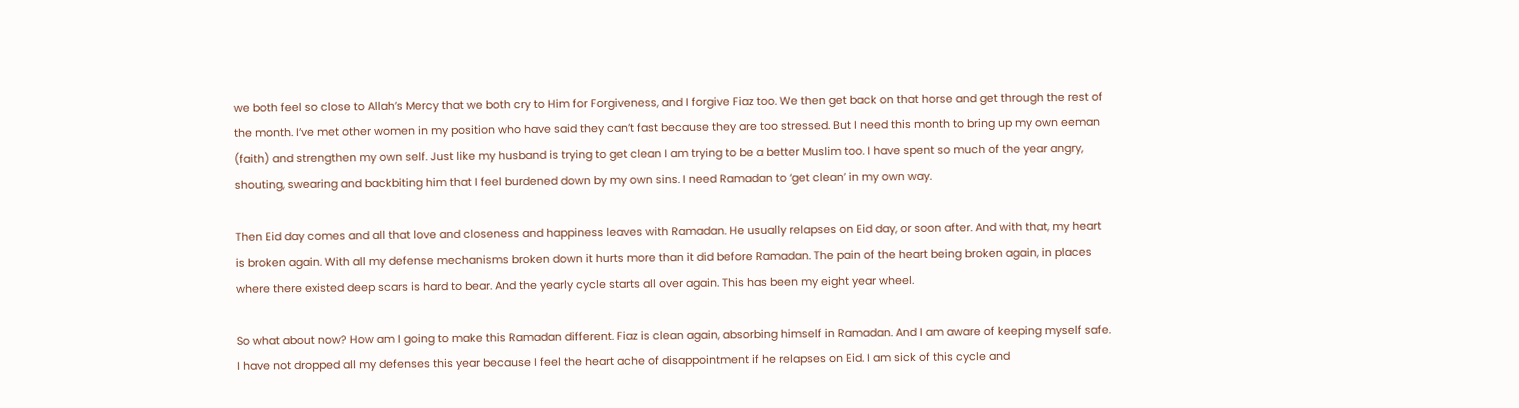we both feel so close to Allah’s Mercy that we both cry to Him for Forgiveness, and I forgive Fiaz too. We then get back on that horse and get through the rest of the month. I’ve met other women in my position who have said they can’t fast because they are too stressed. But I need this month to bring up my own eeman (faith) and strengthen my own self. Just like my husband is trying to get clean I am trying to be a better Muslim too. I have spent so much of the year angry, shouting, swearing and backbiting him that I feel burdened down by my own sins. I need Ramadan to ‘get clean’ in my own way.

Then Eid day comes and all that love and closeness and happiness leaves with Ramadan. He usually relapses on Eid day, or soon after. And with that, my heart is broken again. With all my defense mechanisms broken down it hurts more than it did before Ramadan. The pain of the heart being broken again, in places where there existed deep scars is hard to bear. And the yearly cycle starts all over again. This has been my eight year wheel.

So what about now? How am I going to make this Ramadan different. Fiaz is clean again, absorbing himself in Ramadan. And I am aware of keeping myself safe. I have not dropped all my defenses this year because I feel the heart ache of disappointment if he relapses on Eid. I am sick of this cycle and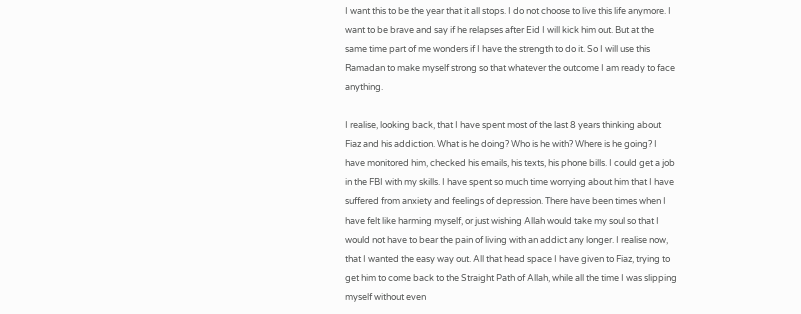I want this to be the year that it all stops. I do not choose to live this life anymore. I want to be brave and say if he relapses after Eid I will kick him out. But at the same time part of me wonders if I have the strength to do it. So I will use this Ramadan to make myself strong so that whatever the outcome I am ready to face anything.

I realise, looking back, that I have spent most of the last 8 years thinking about Fiaz and his addiction. What is he doing? Who is he with? Where is he going? I have monitored him, checked his emails, his texts, his phone bills. I could get a job in the FBI with my skills. I have spent so much time worrying about him that I have suffered from anxiety and feelings of depression. There have been times when I have felt like harming myself, or just wishing Allah would take my soul so that I would not have to bear the pain of living with an addict any longer. I realise now, that I wanted the easy way out. All that head space I have given to Fiaz, trying to get him to come back to the Straight Path of Allah, while all the time I was slipping myself without even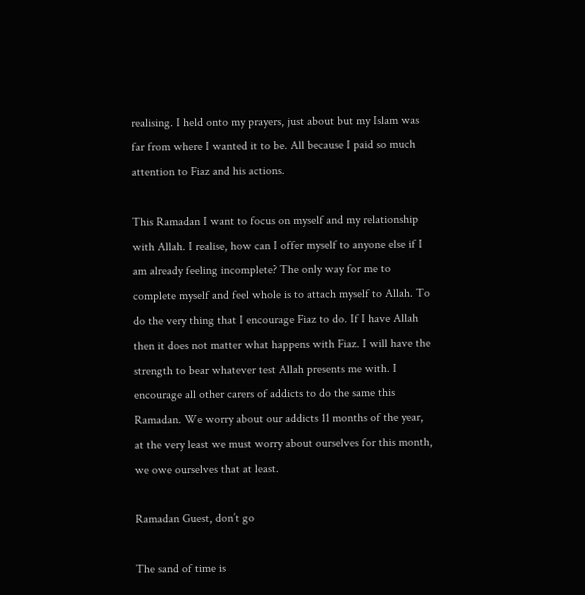realising. I held onto my prayers, just about but my Islam was far from where I wanted it to be. All because I paid so much attention to Fiaz and his actions.

This Ramadan I want to focus on myself and my relationship with Allah. I realise, how can I offer myself to anyone else if I am already feeling incomplete? The only way for me to complete myself and feel whole is to attach myself to Allah. To do the very thing that I encourage Fiaz to do. If I have Allah then it does not matter what happens with Fiaz. I will have the strength to bear whatever test Allah presents me with. I encourage all other carers of addicts to do the same this Ramadan. We worry about our addicts 11 months of the year, at the very least we must worry about ourselves for this month, we owe ourselves that at least.

Ramadan Guest, don’t go

The sand of time is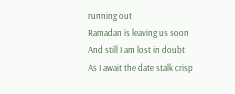running out
Ramadan is leaving us soon
And still I am lost in doubt
As I await the date stalk crisp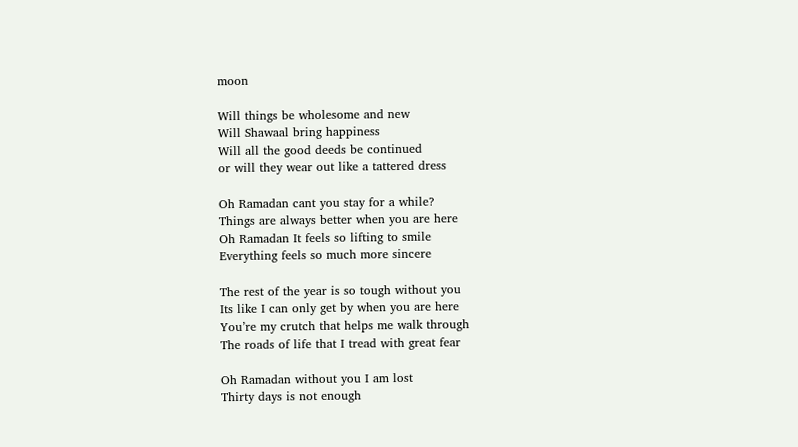moon

Will things be wholesome and new
Will Shawaal bring happiness
Will all the good deeds be continued
or will they wear out like a tattered dress

Oh Ramadan cant you stay for a while?
Things are always better when you are here
Oh Ramadan It feels so lifting to smile
Everything feels so much more sincere

The rest of the year is so tough without you
Its like I can only get by when you are here
You’re my crutch that helps me walk through
The roads of life that I tread with great fear

Oh Ramadan without you I am lost
Thirty days is not enough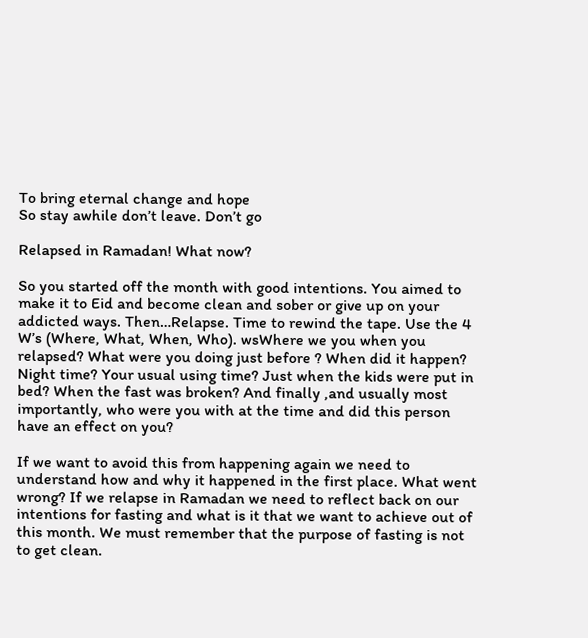To bring eternal change and hope
So stay awhile don’t leave. Don’t go

Relapsed in Ramadan! What now?

So you started off the month with good intentions. You aimed to make it to Eid and become clean and sober or give up on your addicted ways. Then…Relapse. Time to rewind the tape. Use the 4 W’s (Where, What, When, Who). wsWhere we you when you relapsed? What were you doing just before ? When did it happen? Night time? Your usual using time? Just when the kids were put in bed? When the fast was broken? And finally ,and usually most importantly, who were you with at the time and did this person have an effect on you?

If we want to avoid this from happening again we need to understand how and why it happened in the first place. What went wrong? If we relapse in Ramadan we need to reflect back on our intentions for fasting and what is it that we want to achieve out of this month. We must remember that the purpose of fasting is not to get clean.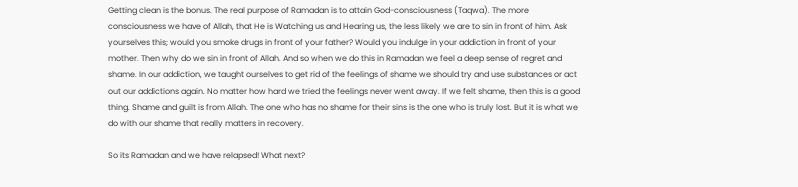Getting clean is the bonus. The real purpose of Ramadan is to attain God-consciousness (Taqwa). The more consciousness we have of Allah, that He is Watching us and Hearing us, the less likely we are to sin in front of him. Ask yourselves this; would you smoke drugs in front of your father? Would you indulge in your addiction in front of your mother. Then why do we sin in front of Allah. And so when we do this in Ramadan we feel a deep sense of regret and shame. In our addiction, we taught ourselves to get rid of the feelings of shame we should try and use substances or act out our addictions again. No matter how hard we tried the feelings never went away. If we felt shame, then this is a good thing. Shame and guilt is from Allah. The one who has no shame for their sins is the one who is truly lost. But it is what we do with our shame that really matters in recovery.

So its Ramadan and we have relapsed! What next?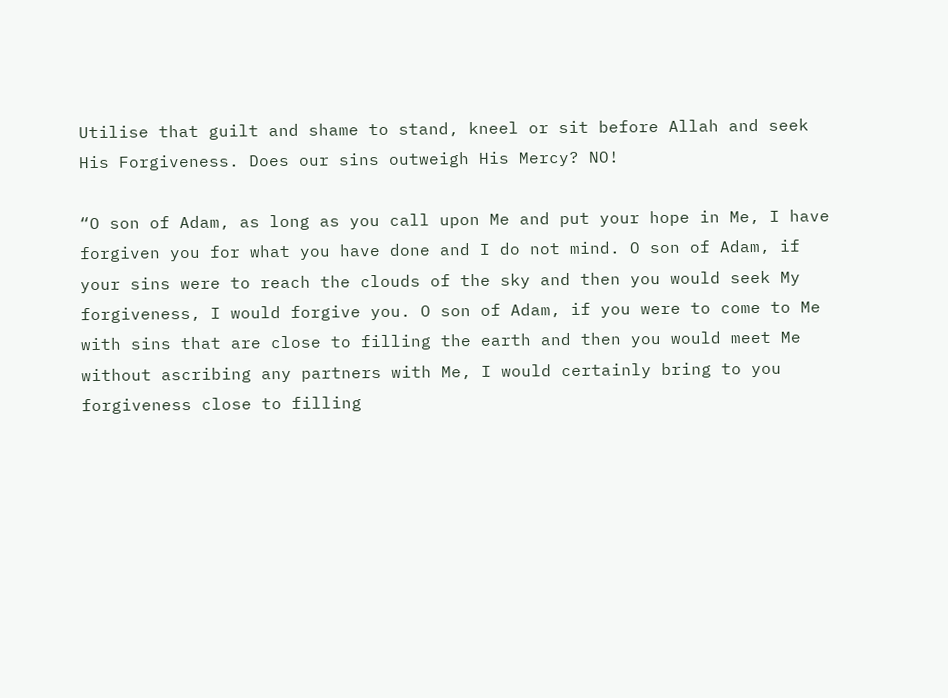Utilise that guilt and shame to stand, kneel or sit before Allah and seek His Forgiveness. Does our sins outweigh His Mercy? NO!

“O son of Adam, as long as you call upon Me and put your hope in Me, I have forgiven you for what you have done and I do not mind. O son of Adam, if your sins were to reach the clouds of the sky and then you would seek My forgiveness, I would forgive you. O son of Adam, if you were to come to Me with sins that are close to filling the earth and then you would meet Me without ascribing any partners with Me, I would certainly bring to you forgiveness close to filling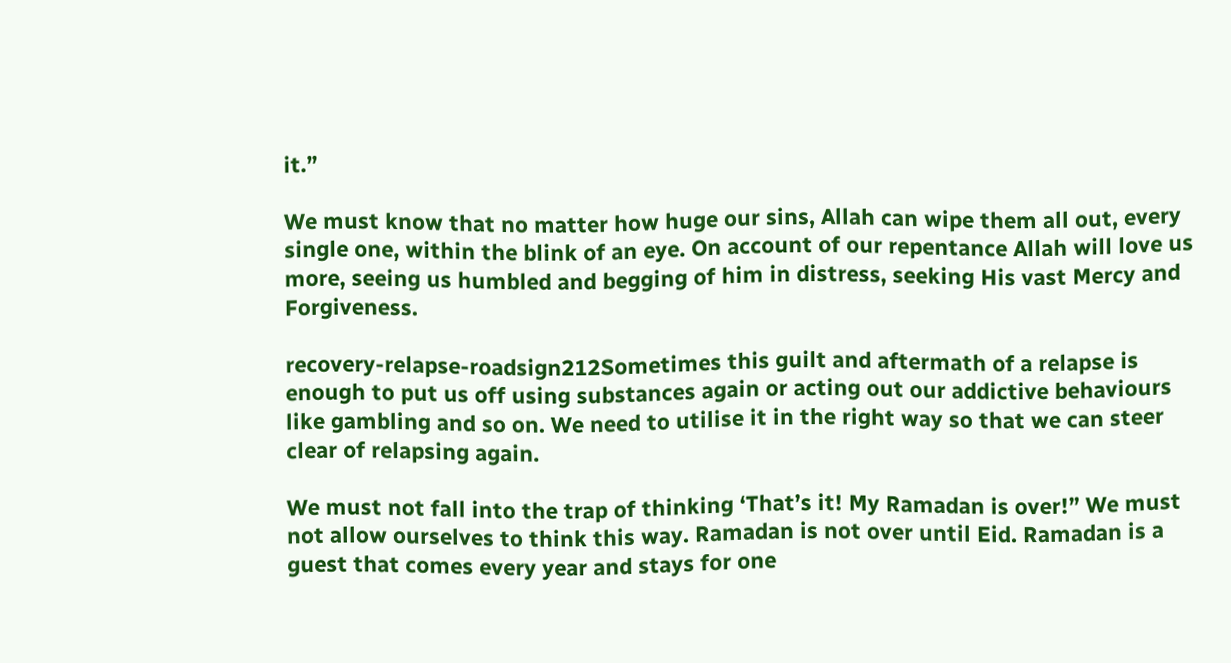it.”

We must know that no matter how huge our sins, Allah can wipe them all out, every single one, within the blink of an eye. On account of our repentance Allah will love us more, seeing us humbled and begging of him in distress, seeking His vast Mercy and Forgiveness.

recovery-relapse-roadsign212Sometimes this guilt and aftermath of a relapse is enough to put us off using substances again or acting out our addictive behaviours like gambling and so on. We need to utilise it in the right way so that we can steer clear of relapsing again.

We must not fall into the trap of thinking ‘That’s it! My Ramadan is over!” We must not allow ourselves to think this way. Ramadan is not over until Eid. Ramadan is a guest that comes every year and stays for one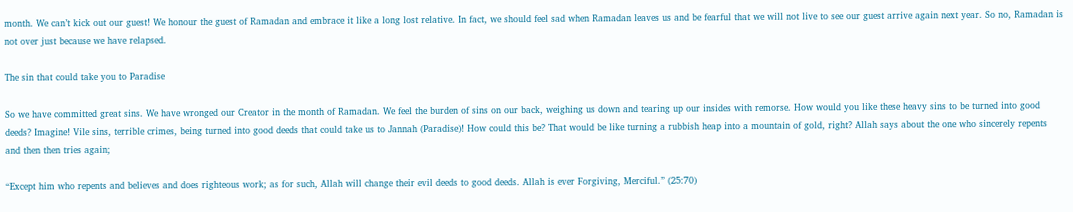month. We can’t kick out our guest! We honour the guest of Ramadan and embrace it like a long lost relative. In fact, we should feel sad when Ramadan leaves us and be fearful that we will not live to see our guest arrive again next year. So no, Ramadan is not over just because we have relapsed.

The sin that could take you to Paradise

So we have committed great sins. We have wronged our Creator in the month of Ramadan. We feel the burden of sins on our back, weighing us down and tearing up our insides with remorse. How would you like these heavy sins to be turned into good deeds? Imagine! Vile sins, terrible crimes, being turned into good deeds that could take us to Jannah (Paradise)! How could this be? That would be like turning a rubbish heap into a mountain of gold, right? Allah says about the one who sincerely repents and then then tries again;

“Except him who repents and believes and does righteous work; as for such, Allah will change their evil deeds to good deeds. Allah is ever Forgiving, Merciful.” (25:70)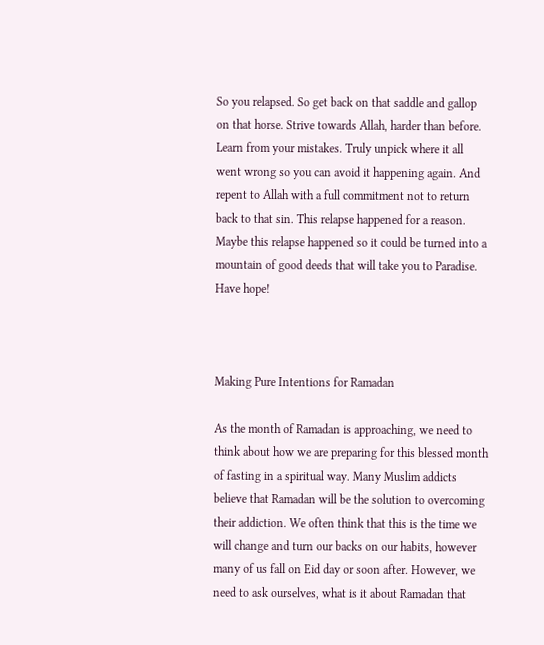So you relapsed. So get back on that saddle and gallop on that horse. Strive towards Allah, harder than before. Learn from your mistakes. Truly unpick where it all went wrong so you can avoid it happening again. And repent to Allah with a full commitment not to return back to that sin. This relapse happened for a reason. Maybe this relapse happened so it could be turned into a mountain of good deeds that will take you to Paradise. Have hope!



Making Pure Intentions for Ramadan

As the month of Ramadan is approaching, we need to think about how we are preparing for this blessed month of fasting in a spiritual way. Many Muslim addicts believe that Ramadan will be the solution to overcoming their addiction. We often think that this is the time we will change and turn our backs on our habits, however many of us fall on Eid day or soon after. However, we need to ask ourselves, what is it about Ramadan that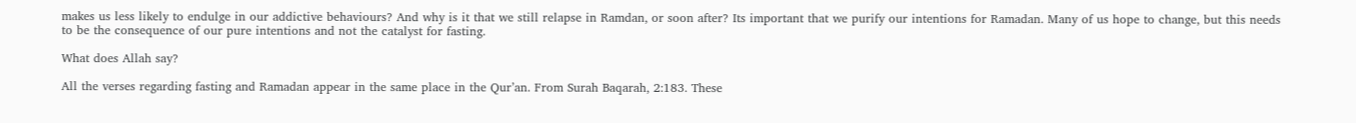makes us less likely to endulge in our addictive behaviours? And why is it that we still relapse in Ramdan, or soon after? Its important that we purify our intentions for Ramadan. Many of us hope to change, but this needs to be the consequence of our pure intentions and not the catalyst for fasting.

What does Allah say?

All the verses regarding fasting and Ramadan appear in the same place in the Qur’an. From Surah Baqarah, 2:183. These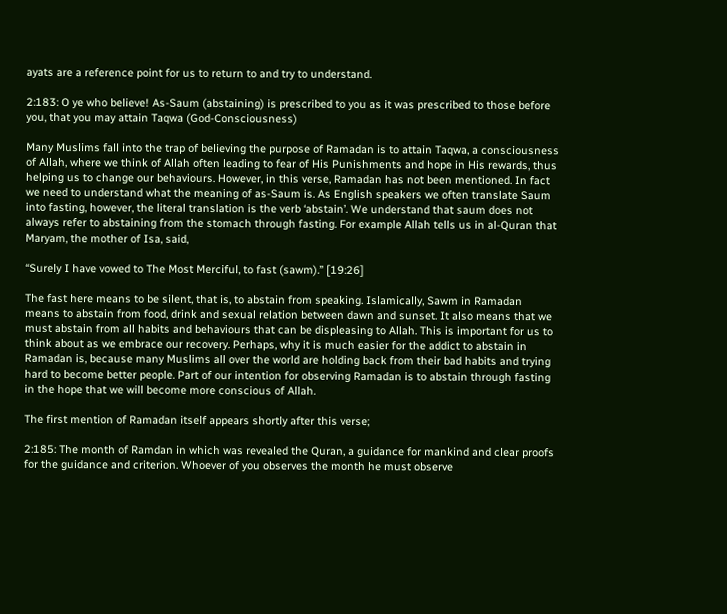ayats are a reference point for us to return to and try to understand.

2:183: O ye who believe! As-Saum (abstaining) is prescribed to you as it was prescribed to those before you, that you may attain Taqwa (God-Consciousness)

Many Muslims fall into the trap of believing the purpose of Ramadan is to attain Taqwa, a consciousness of Allah, where we think of Allah often leading to fear of His Punishments and hope in His rewards, thus helping us to change our behaviours. However, in this verse, Ramadan has not been mentioned. In fact we need to understand what the meaning of as-Saum is. As English speakers we often translate Saum into fasting, however, the literal translation is the verb ‘abstain’. We understand that saum does not always refer to abstaining from the stomach through fasting. For example Allah tells us in al-Quran that Maryam, the mother of Isa, said,

“Surely I have vowed to The Most Merciful, to fast (sawm).” [19:26]

The fast here means to be silent, that is, to abstain from speaking. Islamically, Sawm in Ramadan means to abstain from food, drink and sexual relation between dawn and sunset. It also means that we must abstain from all habits and behaviours that can be displeasing to Allah. This is important for us to think about as we embrace our recovery. Perhaps, why it is much easier for the addict to abstain in Ramadan is, because many Muslims all over the world are holding back from their bad habits and trying hard to become better people. Part of our intention for observing Ramadan is to abstain through fasting in the hope that we will become more conscious of Allah.

The first mention of Ramadan itself appears shortly after this verse;

2:185: The month of Ramdan in which was revealed the Quran, a guidance for mankind and clear proofs for the guidance and criterion. Whoever of you observes the month he must observe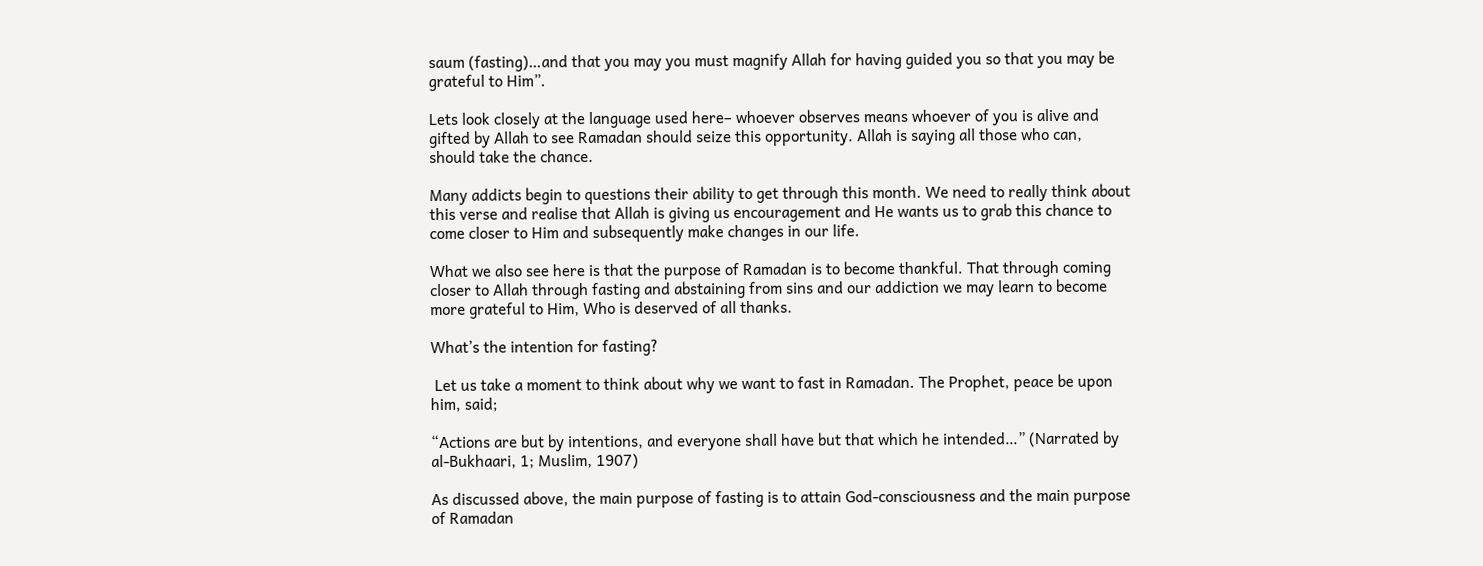saum (fasting)…and that you may you must magnify Allah for having guided you so that you may be grateful to Him”.

Lets look closely at the language used here– whoever observes means whoever of you is alive and gifted by Allah to see Ramadan should seize this opportunity. Allah is saying all those who can, should take the chance.

Many addicts begin to questions their ability to get through this month. We need to really think about this verse and realise that Allah is giving us encouragement and He wants us to grab this chance to come closer to Him and subsequently make changes in our life.

What we also see here is that the purpose of Ramadan is to become thankful. That through coming closer to Allah through fasting and abstaining from sins and our addiction we may learn to become more grateful to Him, Who is deserved of all thanks.

What’s the intention for fasting?

 Let us take a moment to think about why we want to fast in Ramadan. The Prophet, peace be upon him, said;

“Actions are but by intentions, and everyone shall have but that which he intended…” (Narrated by al-Bukhaari, 1; Muslim, 1907)

As discussed above, the main purpose of fasting is to attain God-consciousness and the main purpose of Ramadan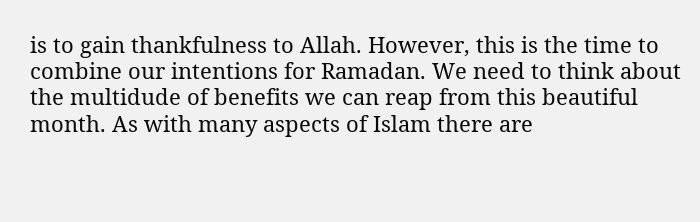is to gain thankfulness to Allah. However, this is the time to combine our intentions for Ramadan. We need to think about the multidude of benefits we can reap from this beautiful month. As with many aspects of Islam there are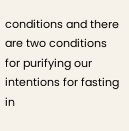conditions and there are two conditions for purifying our intentions for fasting in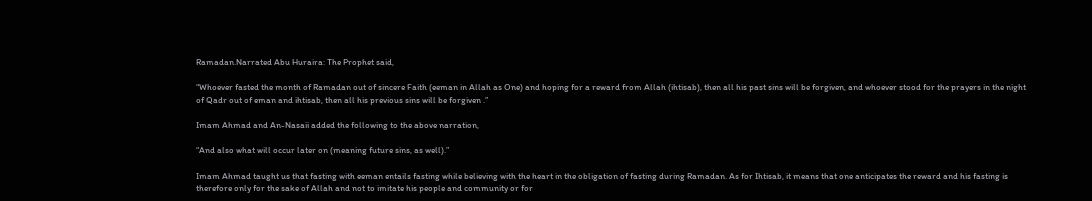Ramadan.Narrated Abu Huraira: The Prophet said,

“Whoever fasted the month of Ramadan out of sincere Faith (eeman in Allah as One) and hoping for a reward from Allah (ihtisab), then all his past sins will be forgiven, and whoever stood for the prayers in the night of Qadr out of eman and ihtisab, then all his previous sins will be forgiven .”

Imam Ahmad and An-Nasaii added the following to the above narration,

“And also what will occur later on (meaning future sins, as well).”

Imam Ahmad taught us that fasting with eeman entails fasting while believing with the heart in the obligation of fasting during Ramadan. As for Ihtisab, it means that one anticipates the reward and his fasting is therefore only for the sake of Allah and not to imitate his people and community or for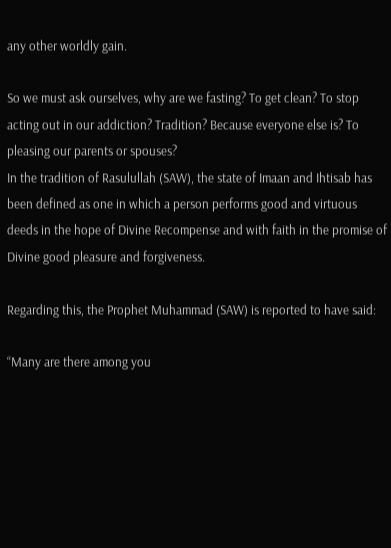any other worldly gain.

So we must ask ourselves, why are we fasting? To get clean? To stop acting out in our addiction? Tradition? Because everyone else is? To pleasing our parents or spouses?
In the tradition of Rasulullah (SAW), the state of Imaan and Ihtisab has been defined as one in which a person performs good and virtuous deeds in the hope of Divine Recompense and with faith in the promise of Divine good pleasure and forgiveness.

Regarding this, the Prophet Muhammad (SAW) is reported to have said:

“Many are there among you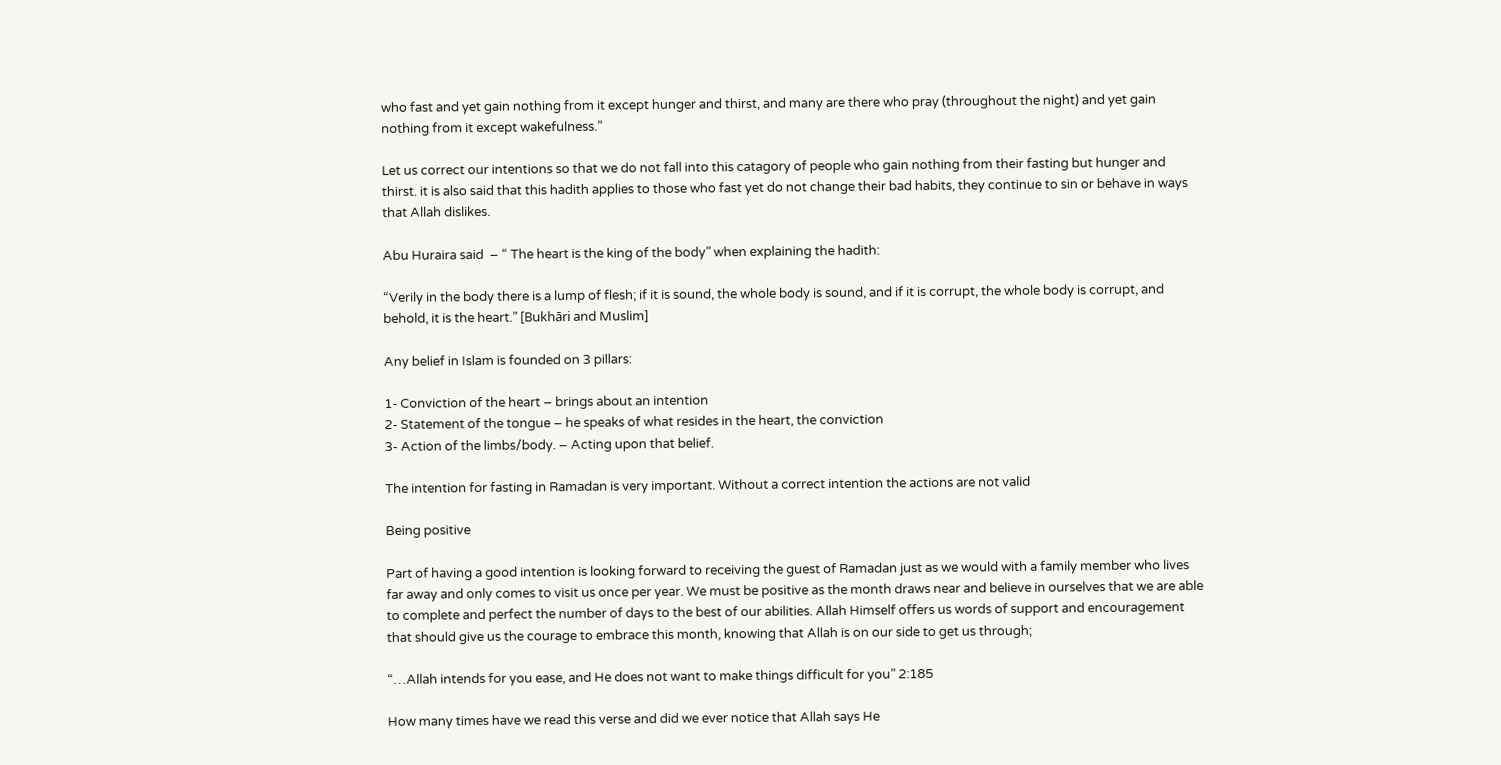who fast and yet gain nothing from it except hunger and thirst, and many are there who pray (throughout the night) and yet gain nothing from it except wakefulness.”

Let us correct our intentions so that we do not fall into this catagory of people who gain nothing from their fasting but hunger and thirst. it is also said that this hadith applies to those who fast yet do not change their bad habits, they continue to sin or behave in ways that Allah dislikes.

Abu Huraira said  – “ The heart is the king of the body” when explaining the hadith:

“Verily in the body there is a lump of flesh; if it is sound, the whole body is sound, and if it is corrupt, the whole body is corrupt, and behold, it is the heart.” [Bukhāri and Muslim]

Any belief in Islam is founded on 3 pillars:

1- Conviction of the heart – brings about an intention
2- Statement of the tongue – he speaks of what resides in the heart, the conviction
3- Action of the limbs/body. – Acting upon that belief.

The intention for fasting in Ramadan is very important. Without a correct intention the actions are not valid

Being positive

Part of having a good intention is looking forward to receiving the guest of Ramadan just as we would with a family member who lives far away and only comes to visit us once per year. We must be positive as the month draws near and believe in ourselves that we are able to complete and perfect the number of days to the best of our abilities. Allah Himself offers us words of support and encouragement that should give us the courage to embrace this month, knowing that Allah is on our side to get us through;

“…Allah intends for you ease, and He does not want to make things difficult for you” 2:185

How many times have we read this verse and did we ever notice that Allah says He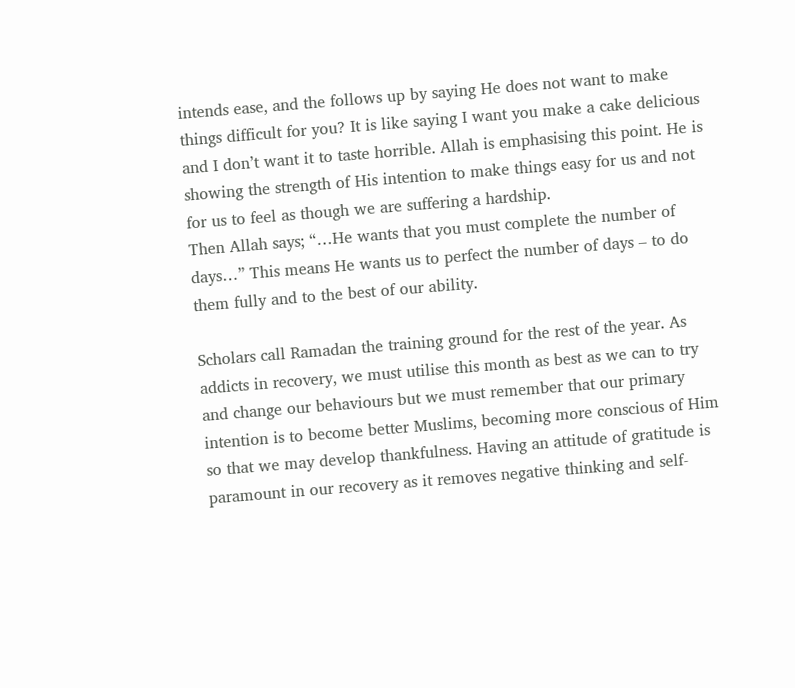intends ease, and the follows up by saying He does not want to make things difficult for you? It is like saying I want you make a cake delicious and I don’t want it to taste horrible. Allah is emphasising this point. He is showing the strength of His intention to make things easy for us and not for us to feel as though we are suffering a hardship.
Then Allah says; “…He wants that you must complete the number of days…” This means He wants us to perfect the number of days – to do them fully and to the best of our ability.

Scholars call Ramadan the training ground for the rest of the year. As addicts in recovery, we must utilise this month as best as we can to try and change our behaviours but we must remember that our primary intention is to become better Muslims, becoming more conscious of Him so that we may develop thankfulness. Having an attitude of gratitude is paramount in our recovery as it removes negative thinking and self-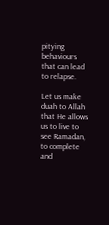pitying behaviours that can lead to relapse.

Let us make duah to Allah that He allows us to live to see Ramadan, to complete and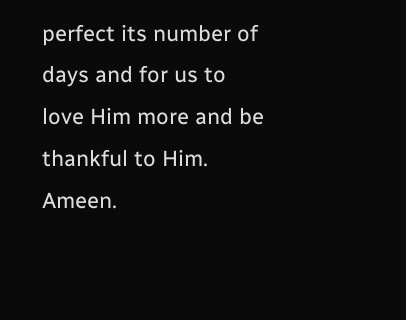perfect its number of days and for us to love Him more and be thankful to Him. Ameen.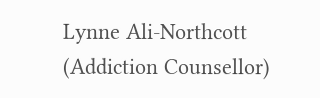Lynne Ali-Northcott (Addiction Counsellor)